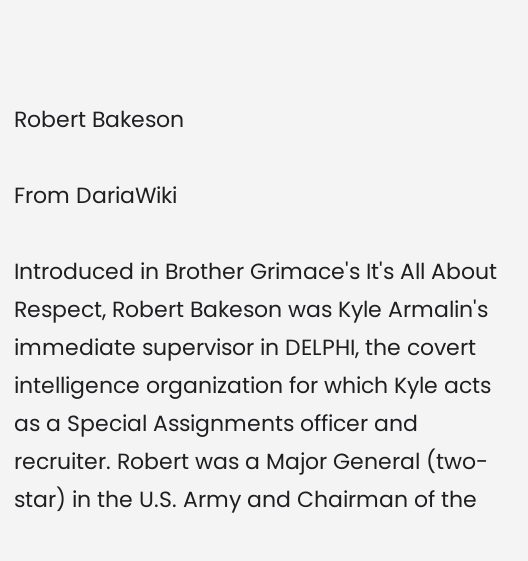Robert Bakeson

From DariaWiki

Introduced in Brother Grimace's It's All About Respect, Robert Bakeson was Kyle Armalin's immediate supervisor in DELPHI, the covert intelligence organization for which Kyle acts as a Special Assignments officer and recruiter. Robert was a Major General (two-star) in the U.S. Army and Chairman of the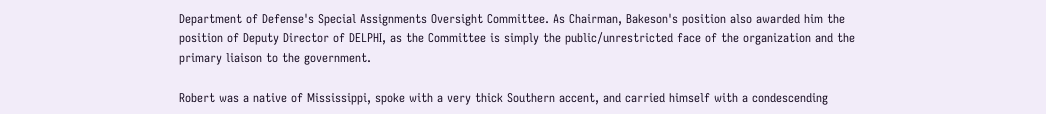Department of Defense's Special Assignments Oversight Committee. As Chairman, Bakeson's position also awarded him the position of Deputy Director of DELPHI, as the Committee is simply the public/unrestricted face of the organization and the primary liaison to the government.

Robert was a native of Mississippi, spoke with a very thick Southern accent, and carried himself with a condescending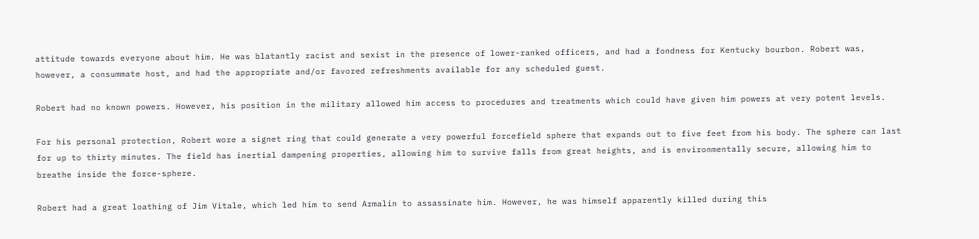attitude towards everyone about him. He was blatantly racist and sexist in the presence of lower-ranked officers, and had a fondness for Kentucky bourbon. Robert was, however, a consummate host, and had the appropriate and/or favored refreshments available for any scheduled guest.

Robert had no known powers. However, his position in the military allowed him access to procedures and treatments which could have given him powers at very potent levels.

For his personal protection, Robert wore a signet ring that could generate a very powerful forcefield sphere that expands out to five feet from his body. The sphere can last for up to thirty minutes. The field has inertial dampening properties, allowing him to survive falls from great heights, and is environmentally secure, allowing him to breathe inside the force-sphere.

Robert had a great loathing of Jim Vitale, which led him to send Armalin to assassinate him. However, he was himself apparently killed during this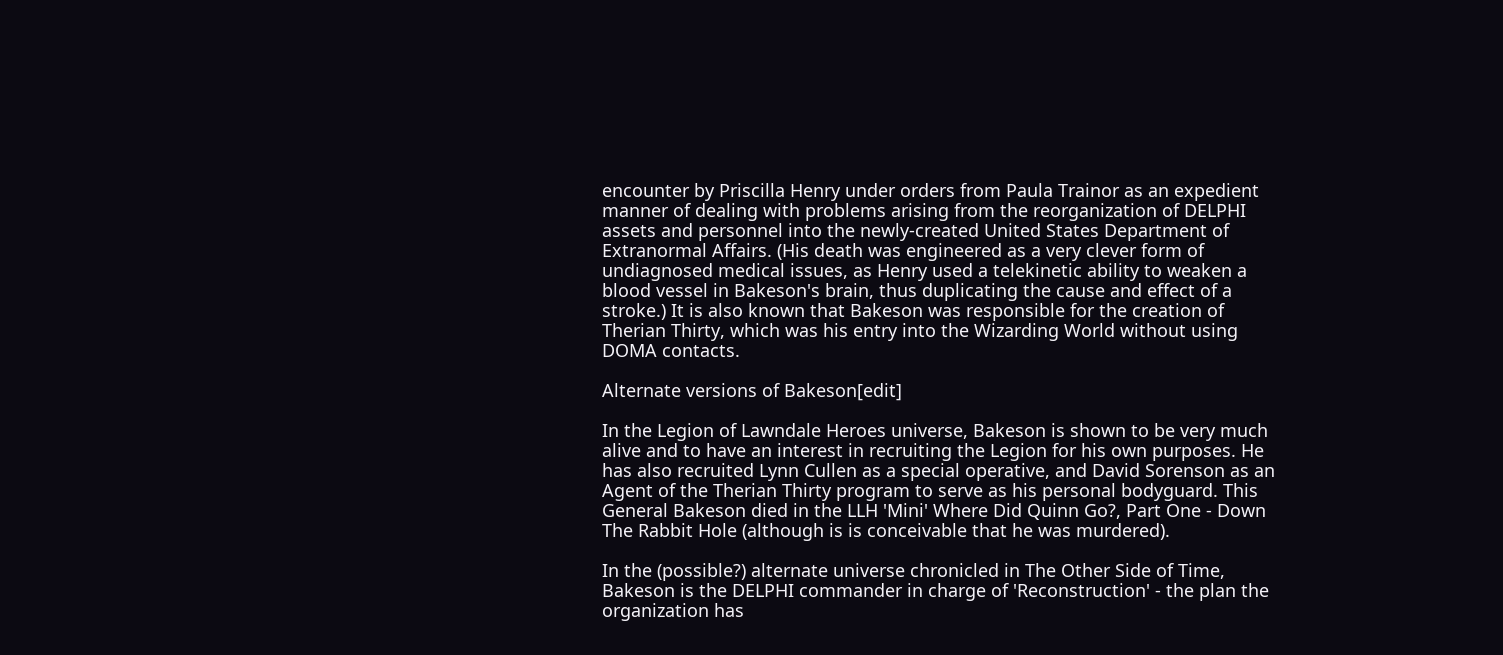encounter by Priscilla Henry under orders from Paula Trainor as an expedient manner of dealing with problems arising from the reorganization of DELPHI assets and personnel into the newly-created United States Department of Extranormal Affairs. (His death was engineered as a very clever form of undiagnosed medical issues, as Henry used a telekinetic ability to weaken a blood vessel in Bakeson's brain, thus duplicating the cause and effect of a stroke.) It is also known that Bakeson was responsible for the creation of Therian Thirty, which was his entry into the Wizarding World without using DOMA contacts.

Alternate versions of Bakeson[edit]

In the Legion of Lawndale Heroes universe, Bakeson is shown to be very much alive and to have an interest in recruiting the Legion for his own purposes. He has also recruited Lynn Cullen as a special operative, and David Sorenson as an Agent of the Therian Thirty program to serve as his personal bodyguard. This General Bakeson died in the LLH 'Mini' Where Did Quinn Go?, Part One - Down The Rabbit Hole (although is is conceivable that he was murdered).

In the (possible?) alternate universe chronicled in The Other Side of Time, Bakeson is the DELPHI commander in charge of 'Reconstruction' - the plan the organization has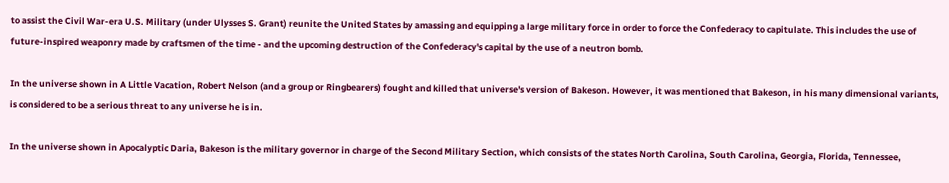to assist the Civil War-era U.S. Military (under Ulysses S. Grant) reunite the United States by amassing and equipping a large military force in order to force the Confederacy to capitulate. This includes the use of future-inspired weaponry made by craftsmen of the time - and the upcoming destruction of the Confederacy's capital by the use of a neutron bomb.

In the universe shown in A Little Vacation, Robert Nelson (and a group or Ringbearers) fought and killed that universe's version of Bakeson. However, it was mentioned that Bakeson, in his many dimensional variants, is considered to be a serious threat to any universe he is in.

In the universe shown in Apocalyptic Daria, Bakeson is the military governor in charge of the Second Military Section, which consists of the states North Carolina, South Carolina, Georgia, Florida, Tennessee,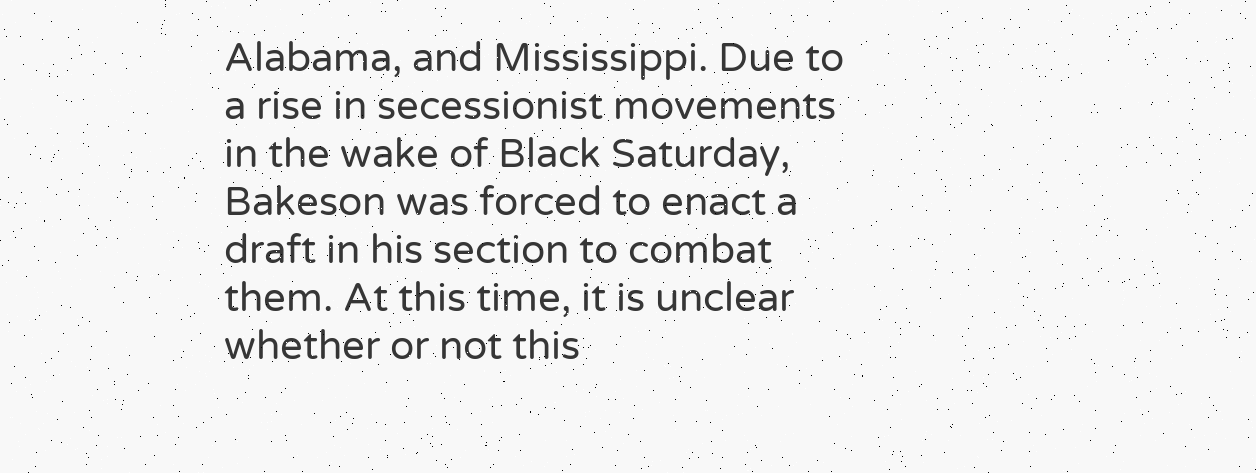Alabama, and Mississippi. Due to a rise in secessionist movements in the wake of Black Saturday, Bakeson was forced to enact a draft in his section to combat them. At this time, it is unclear whether or not this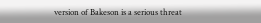version of Bakeson is a serious threat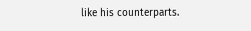like his counterparts.